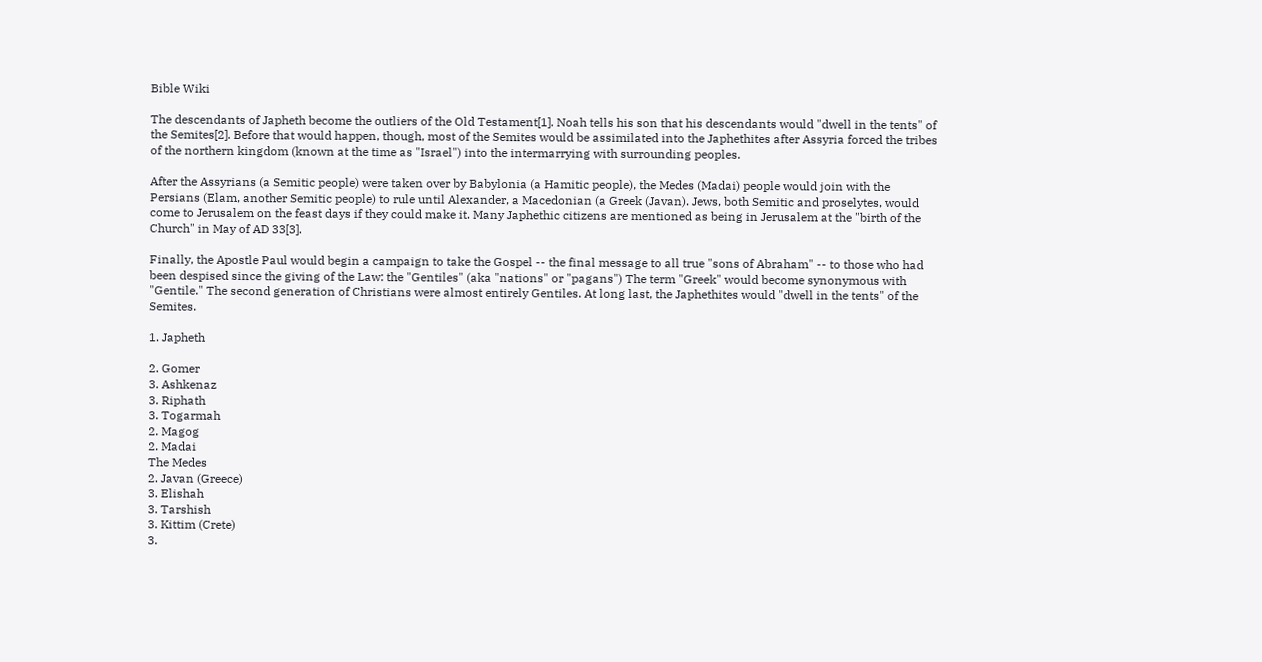Bible Wiki

The descendants of Japheth become the outliers of the Old Testament[1]. Noah tells his son that his descendants would "dwell in the tents" of the Semites[2]. Before that would happen, though, most of the Semites would be assimilated into the Japhethites after Assyria forced the tribes of the northern kingdom (known at the time as "Israel") into the intermarrying with surrounding peoples.

After the Assyrians (a Semitic people) were taken over by Babylonia (a Hamitic people), the Medes (Madai) people would join with the Persians (Elam, another Semitic people) to rule until Alexander, a Macedonian (a Greek (Javan). Jews, both Semitic and proselytes, would come to Jerusalem on the feast days if they could make it. Many Japhethic citizens are mentioned as being in Jerusalem at the "birth of the Church" in May of AD 33[3].

Finally, the Apostle Paul would begin a campaign to take the Gospel -- the final message to all true "sons of Abraham" -- to those who had been despised since the giving of the Law: the "Gentiles" (aka "nations" or "pagans") The term "Greek" would become synonymous with "Gentile." The second generation of Christians were almost entirely Gentiles. At long last, the Japhethites would "dwell in the tents" of the Semites.

1. Japheth

2. Gomer
3. Ashkenaz
3. Riphath
3. Togarmah
2. Magog
2. Madai
The Medes
2. Javan (Greece)
3. Elishah
3. Tarshish
3. Kittim (Crete)
3.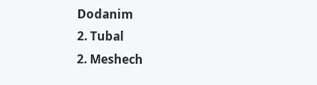Dodanim
2. Tubal
2. Meshech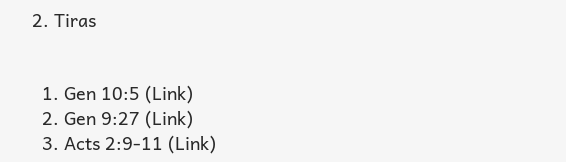2. Tiras


  1. Gen 10:5 (Link)
  2. Gen 9:27 (Link)
  3. Acts 2:9-11 (Link)